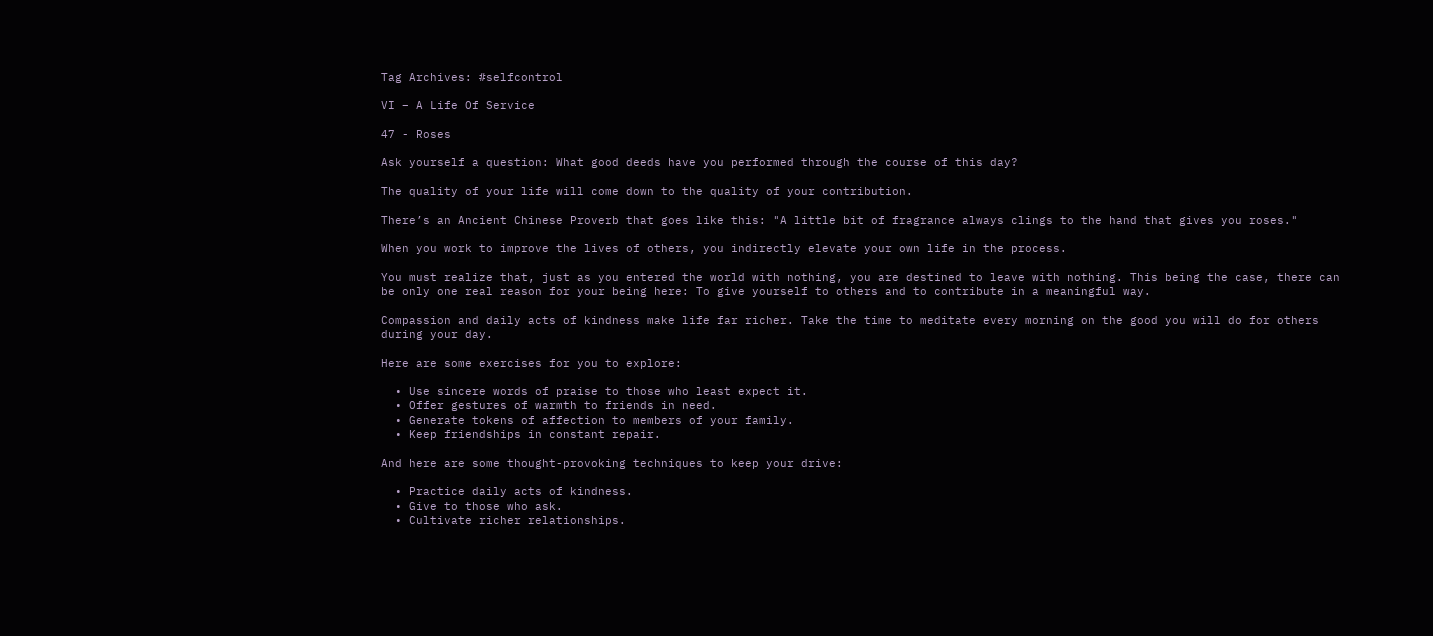Tag Archives: #selfcontrol

VI – A Life Of Service

47 - Roses

Ask yourself a question: What good deeds have you performed through the course of this day?

The quality of your life will come down to the quality of your contribution.

There’s an Ancient Chinese Proverb that goes like this: "A little bit of fragrance always clings to the hand that gives you roses."

When you work to improve the lives of others, you indirectly elevate your own life in the process.

You must realize that, just as you entered the world with nothing, you are destined to leave with nothing. This being the case, there can be only one real reason for your being here: To give yourself to others and to contribute in a meaningful way.

Compassion and daily acts of kindness make life far richer. Take the time to meditate every morning on the good you will do for others during your day.

Here are some exercises for you to explore:

  • Use sincere words of praise to those who least expect it.
  • Offer gestures of warmth to friends in need.
  • Generate tokens of affection to members of your family.
  • Keep friendships in constant repair.

And here are some thought-provoking techniques to keep your drive:

  • Practice daily acts of kindness.
  • Give to those who ask.
  • Cultivate richer relationships.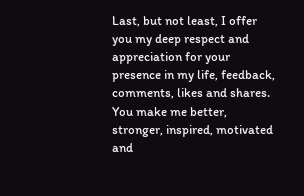Last, but not least, I offer you my deep respect and appreciation for your presence in my life, feedback, comments, likes and shares. You make me better, stronger, inspired, motivated and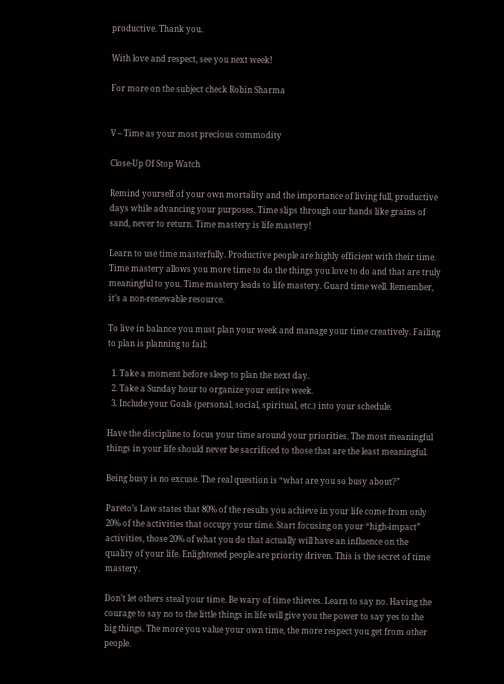productive. Thank you.

With love and respect, see you next week!

For more on the subject check Robin Sharma


V – Time as your most precious commodity

Close-Up Of Stop Watch

Remind yourself of your own mortality and the importance of living full, productive days while advancing your purposes. Time slips through our hands like grains of sand, never to return. Time mastery is life mastery!

Learn to use time masterfully. Productive people are highly efficient with their time. Time mastery allows you more time to do the things you love to do and that are truly meaningful to you. Time mastery leads to life mastery. Guard time well. Remember, it’s a non-renewable resource.

To live in balance you must plan your week and manage your time creatively. Failing to plan is planning to fail:

  1. Take a moment before sleep to plan the next day.
  2. Take a Sunday hour to organize your entire week.
  3. Include your Goals (personal, social, spiritual, etc.) into your schedule.

Have the discipline to focus your time around your priorities. The most meaningful things in your life should never be sacrificed to those that are the least meaningful.

Being busy is no excuse. The real question is “what are you so busy about?”

Pareto’s Law states that 80% of the results you achieve in your life come from only 20% of the activities that occupy your time. Start focusing on your “high-impact” activities, those 20% of what you do that actually will have an influence on the quality of your life. Enlightened people are priority driven. This is the secret of time mastery.

Don’t let others steal your time. Be wary of time thieves. Learn to say no. Having the courage to say no to the little things in life will give you the power to say yes to the big things. The more you value your own time, the more respect you get from other people.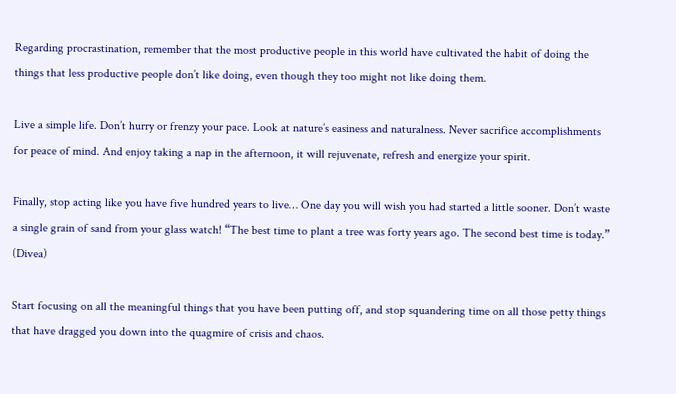Regarding procrastination, remember that the most productive people in this world have cultivated the habit of doing the things that less productive people don’t like doing, even though they too might not like doing them.

Live a simple life. Don’t hurry or frenzy your pace. Look at nature’s easiness and naturalness. Never sacrifice accomplishments for peace of mind. And enjoy taking a nap in the afternoon, it will rejuvenate, refresh and energize your spirit.

Finally, stop acting like you have five hundred years to live… One day you will wish you had started a little sooner. Don’t waste a single grain of sand from your glass watch! “The best time to plant a tree was forty years ago. The second best time is today.” (Divea)

Start focusing on all the meaningful things that you have been putting off, and stop squandering time on all those petty things that have dragged you down into the quagmire of crisis and chaos.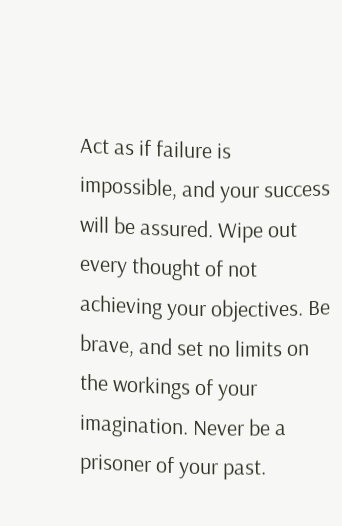Act as if failure is impossible, and your success will be assured. Wipe out every thought of not achieving your objectives. Be brave, and set no limits on the workings of your imagination. Never be a prisoner of your past.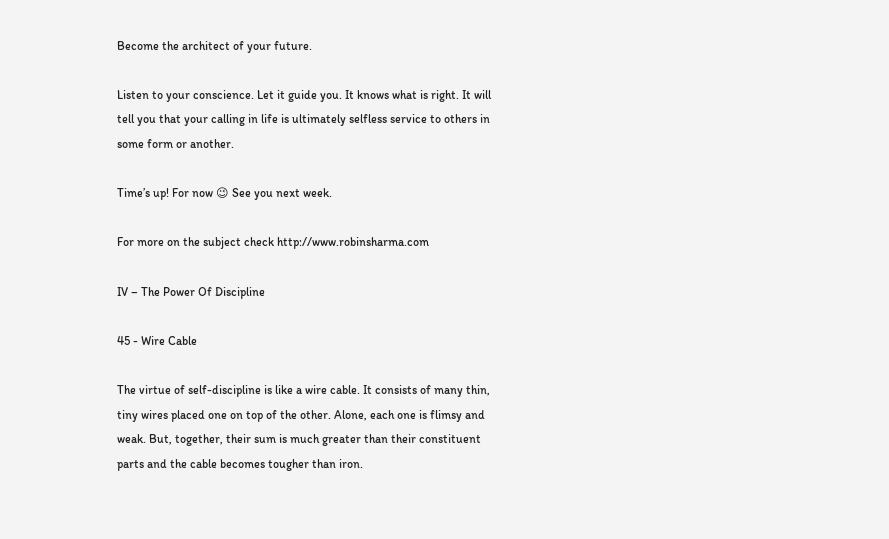Become the architect of your future.

Listen to your conscience. Let it guide you. It knows what is right. It will tell you that your calling in life is ultimately selfless service to others in some form or another.

Time’s up! For now 😉 See you next week.

For more on the subject check http://www.robinsharma.com

IV – The Power Of Discipline

45 - Wire Cable

The virtue of self-discipline is like a wire cable. It consists of many thin, tiny wires placed one on top of the other. Alone, each one is flimsy and weak. But, together, their sum is much greater than their constituent parts and the cable becomes tougher than iron.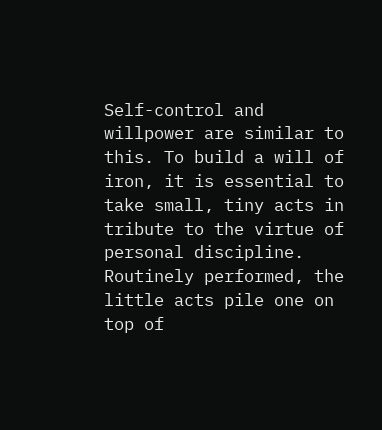Self-control and willpower are similar to this. To build a will of iron, it is essential to take small, tiny acts in tribute to the virtue of personal discipline. Routinely performed, the little acts pile one on top of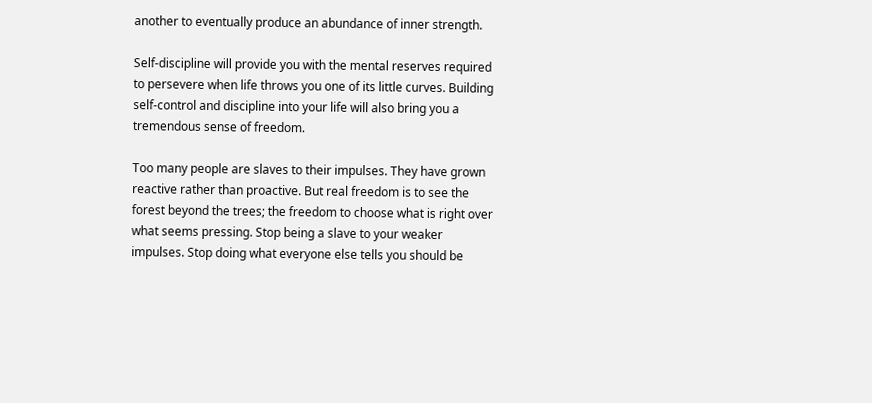another to eventually produce an abundance of inner strength.

Self-discipline will provide you with the mental reserves required to persevere when life throws you one of its little curves. Building self-control and discipline into your life will also bring you a tremendous sense of freedom.

Too many people are slaves to their impulses. They have grown reactive rather than proactive. But real freedom is to see the forest beyond the trees; the freedom to choose what is right over what seems pressing. Stop being a slave to your weaker impulses. Stop doing what everyone else tells you should be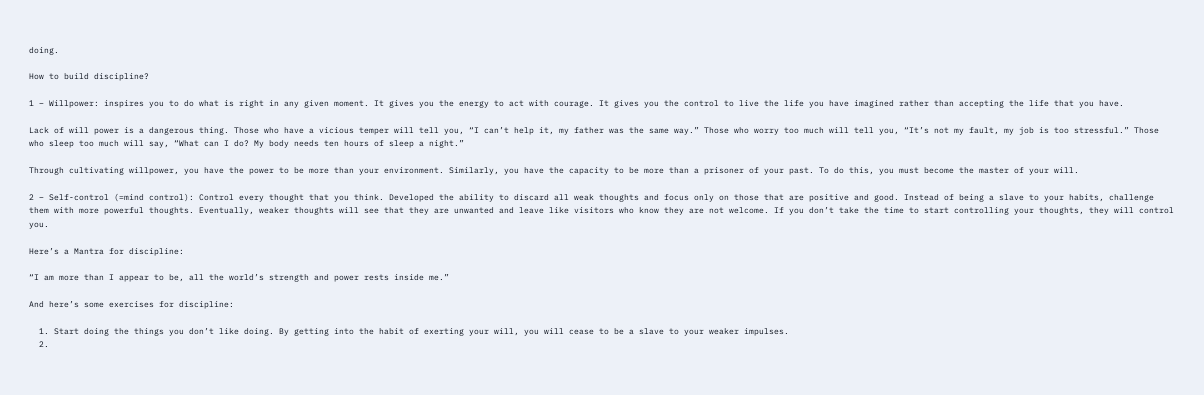doing.

How to build discipline?

1 – Willpower: inspires you to do what is right in any given moment. It gives you the energy to act with courage. It gives you the control to live the life you have imagined rather than accepting the life that you have.

Lack of will power is a dangerous thing. Those who have a vicious temper will tell you, “I can’t help it, my father was the same way.” Those who worry too much will tell you, “It’s not my fault, my job is too stressful.” Those who sleep too much will say, “What can I do? My body needs ten hours of sleep a night.”

Through cultivating willpower, you have the power to be more than your environment. Similarly, you have the capacity to be more than a prisoner of your past. To do this, you must become the master of your will.

2 – Self-control (=mind control): Control every thought that you think. Developed the ability to discard all weak thoughts and focus only on those that are positive and good. Instead of being a slave to your habits, challenge them with more powerful thoughts. Eventually, weaker thoughts will see that they are unwanted and leave like visitors who know they are not welcome. If you don’t take the time to start controlling your thoughts, they will control you.

Here’s a Mantra for discipline:

“I am more than I appear to be, all the world’s strength and power rests inside me.”

And here’s some exercises for discipline:

  1. Start doing the things you don’t like doing. By getting into the habit of exerting your will, you will cease to be a slave to your weaker impulses.
  2.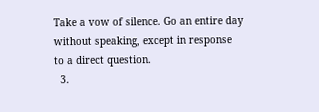Take a vow of silence. Go an entire day without speaking, except in response to a direct question.
  3.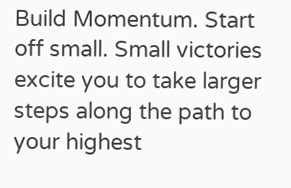Build Momentum. Start off small. Small victories excite you to take larger steps along the path to your highest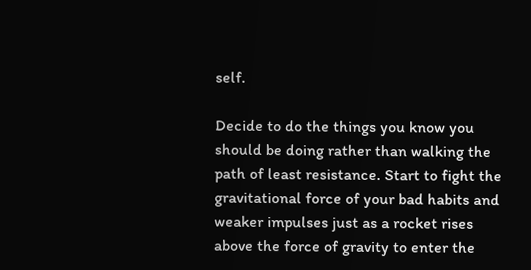self.

Decide to do the things you know you should be doing rather than walking the path of least resistance. Start to fight the gravitational force of your bad habits and weaker impulses just as a rocket rises above the force of gravity to enter the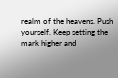realm of the heavens. Push yourself. Keep setting the mark higher and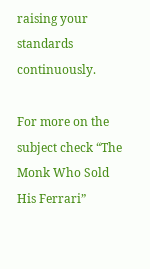raising your standards continuously.

For more on the subject check “The Monk Who Sold His Ferrari”